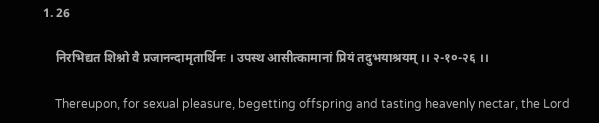1. 26

    निरभिद्यत शिश्नो वै प्रजानन्दामृतार्थिनः । उपस्थ आसीत्कामानां प्रियं तदुभयाश्रयम् ।। २-१०-२६ ।।

    Thereupon, for sexual pleasure, begetting offspring and tasting heavenly nectar, the Lord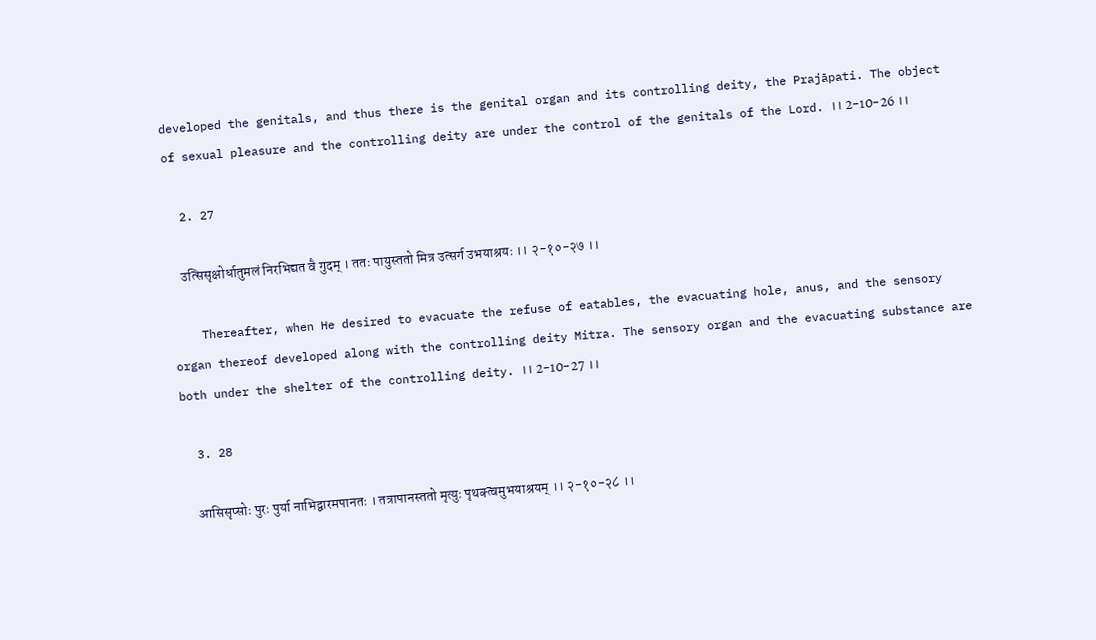developed the genitals, and thus there is the genital organ and its controlling deity, the Prajāpati. The object of sexual pleasure and the controlling deity are under the control of the genitals of the Lord. ।। 2-10-26 ।।

  2. 27

    उत्सिसृक्षोर्धातुमलं निरभिद्यत वै गुदम् । ततः पायुस्ततो मित्र उत्सर्ग उभयाश्रयः ।। २-१०-२७ ।।

    Thereafter, when He desired to evacuate the refuse of eatables, the evacuating hole, anus, and the sensory organ thereof developed along with the controlling deity Mitra. The sensory organ and the evacuating substance are both under the shelter of the controlling deity. ।। 2-10-27 ।।

  3. 28

    आसिसृप्सोः पुरः पुर्या नाभिद्वारमपानतः । तत्रापानस्ततो मृत्युः पृथक्त्वमुभयाश्रयम् ।। २-१०-२८ ।।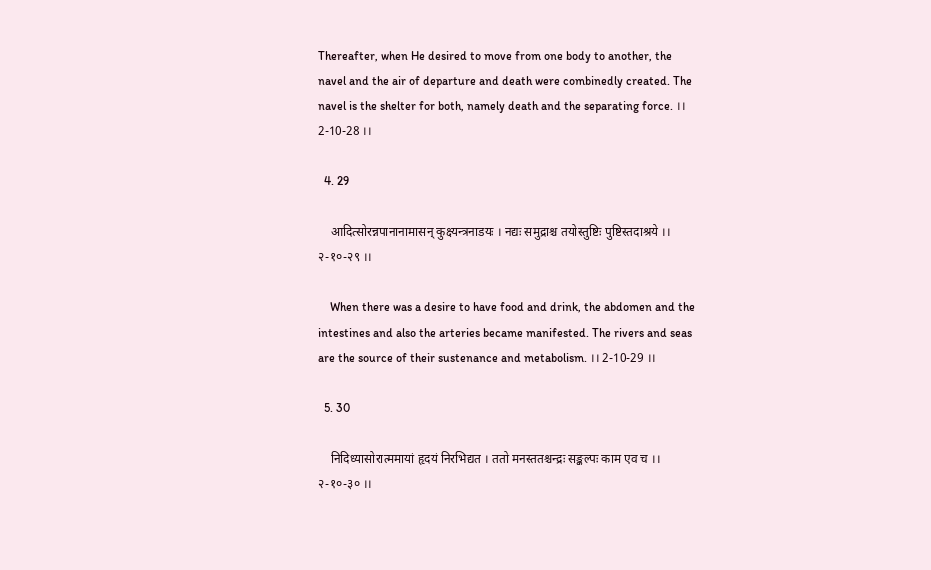Thereafter, when He desired to move from one body to another, the navel and the air of departure and death were combinedly created. The navel is the shelter for both, namely death and the separating force. ।। 2-10-28 ।।

  4. 29

    आदित्सोरन्नपानानामासन् कुक्ष्यन्त्रनाडयः । नद्यः समुद्राश्च तयोस्तुष्टिः पुष्टिस्तदाश्रये ।। २-१०-२९ ।।

    When there was a desire to have food and drink, the abdomen and the intestines and also the arteries became manifested. The rivers and seas are the source of their sustenance and metabolism. ।। 2-10-29 ।।

  5. 30

    निदिध्यासोरात्ममायां हृदयं निरभिद्यत । ततो मनस्ततश्चन्द्रः सङ्कल्पः काम एव च ।। २-१०-३० ।।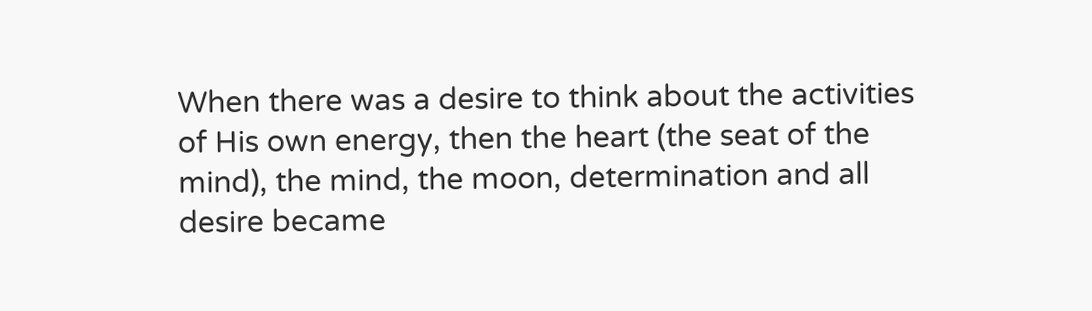When there was a desire to think about the activities of His own energy, then the heart (the seat of the mind), the mind, the moon, determination and all desire became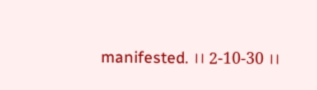manifested. ।। 2-10-30 ।।